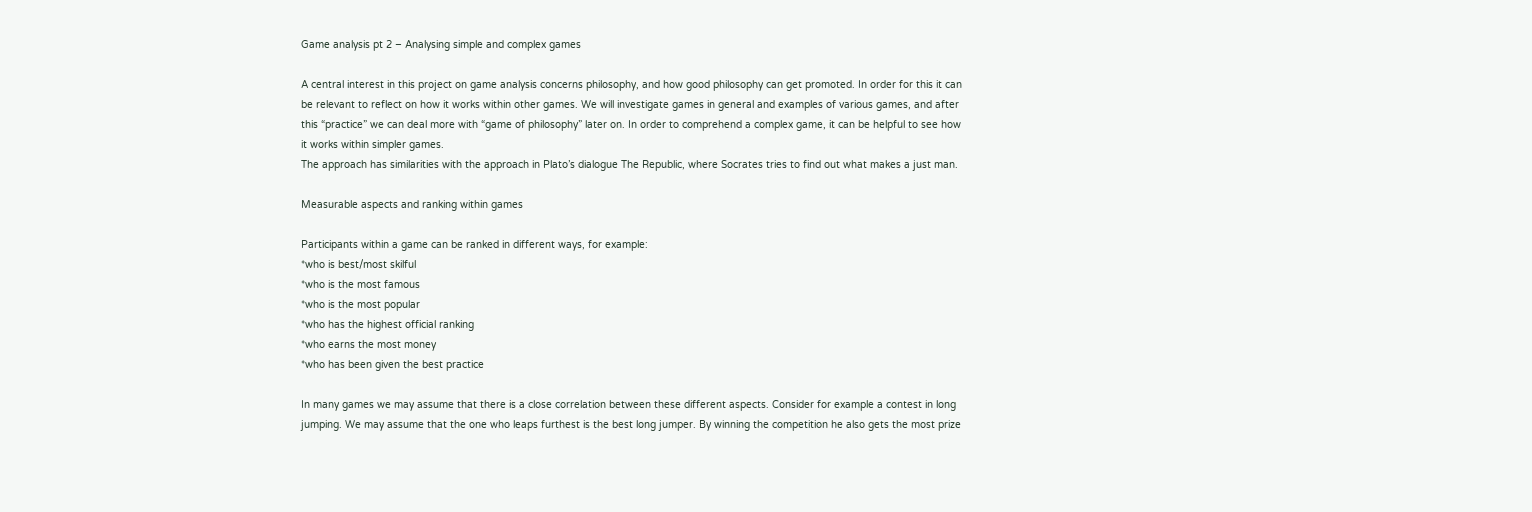Game analysis pt 2 – Analysing simple and complex games

A central interest in this project on game analysis concerns philosophy, and how good philosophy can get promoted. In order for this it can be relevant to reflect on how it works within other games. We will investigate games in general and examples of various games, and after this “practice” we can deal more with “game of philosophy” later on. In order to comprehend a complex game, it can be helpful to see how it works within simpler games.
The approach has similarities with the approach in Plato’s dialogue The Republic, where Socrates tries to find out what makes a just man.

Measurable aspects and ranking within games

Participants within a game can be ranked in different ways, for example:
*who is best/most skilful
*who is the most famous
*who is the most popular
*who has the highest official ranking
*who earns the most money
*who has been given the best practice

In many games we may assume that there is a close correlation between these different aspects. Consider for example a contest in long jumping. We may assume that the one who leaps furthest is the best long jumper. By winning the competition he also gets the most prize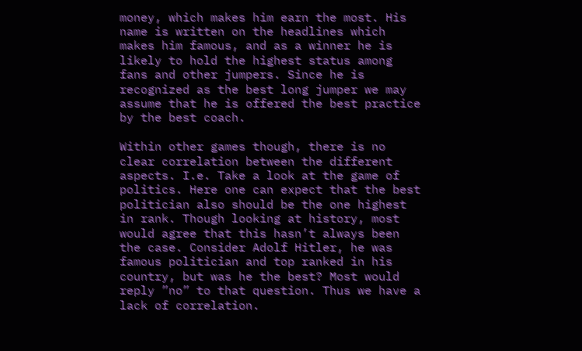money, which makes him earn the most. His name is written on the headlines which makes him famous, and as a winner he is likely to hold the highest status among fans and other jumpers. Since he is recognized as the best long jumper we may assume that he is offered the best practice by the best coach.

Within other games though, there is no clear correlation between the different aspects. I.e. Take a look at the game of politics. Here one can expect that the best politician also should be the one highest in rank. Though looking at history, most would agree that this hasn’t always been the case. Consider Adolf Hitler, he was famous politician and top ranked in his country, but was he the best? Most would reply ”no” to that question. Thus we have a lack of correlation.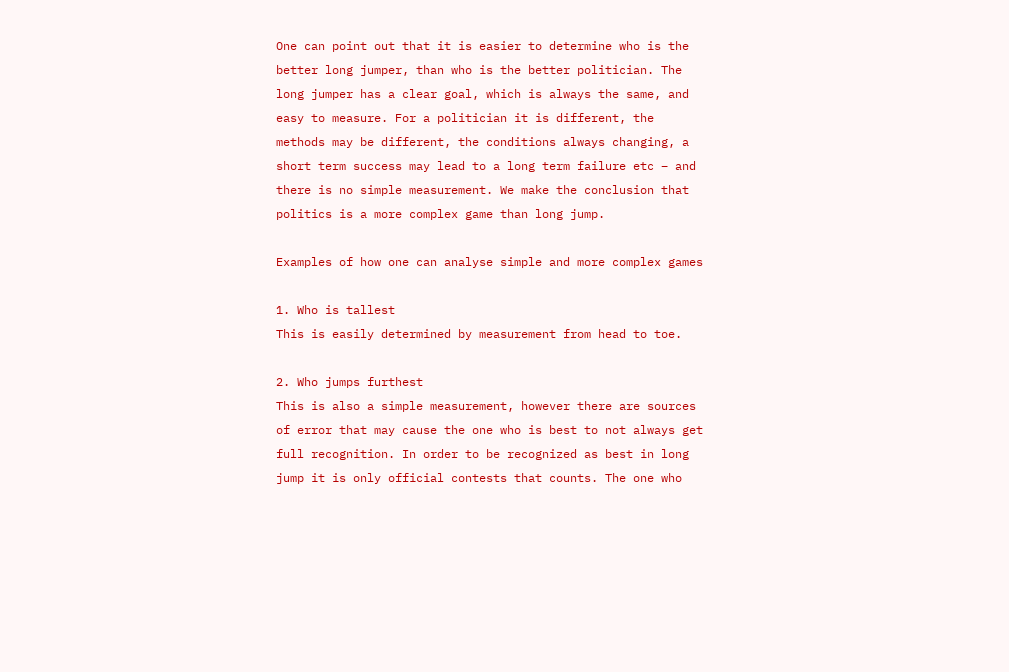One can point out that it is easier to determine who is the better long jumper, than who is the better politician. The long jumper has a clear goal, which is always the same, and easy to measure. For a politician it is different, the methods may be different, the conditions always changing, a short term success may lead to a long term failure etc – and there is no simple measurement. We make the conclusion that politics is a more complex game than long jump.

Examples of how one can analyse simple and more complex games

1. Who is tallest
This is easily determined by measurement from head to toe.

2. Who jumps furthest
This is also a simple measurement, however there are sources of error that may cause the one who is best to not always get full recognition. In order to be recognized as best in long jump it is only official contests that counts. The one who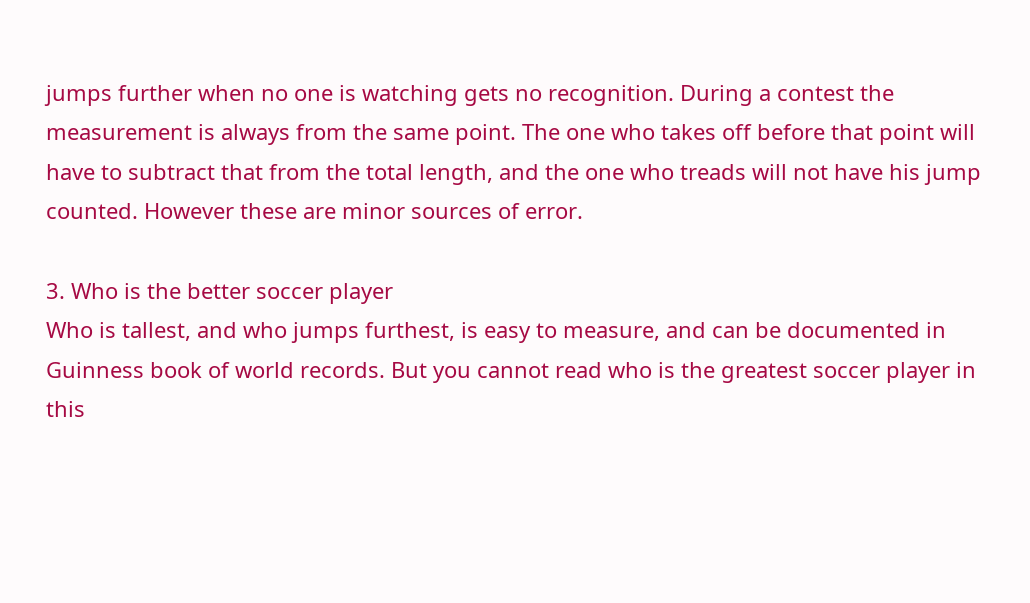jumps further when no one is watching gets no recognition. During a contest the measurement is always from the same point. The one who takes off before that point will have to subtract that from the total length, and the one who treads will not have his jump counted. However these are minor sources of error.

3. Who is the better soccer player
Who is tallest, and who jumps furthest, is easy to measure, and can be documented in Guinness book of world records. But you cannot read who is the greatest soccer player in this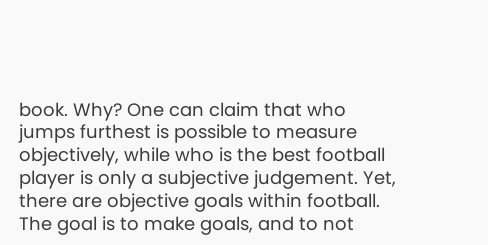book. Why? One can claim that who jumps furthest is possible to measure objectively, while who is the best football player is only a subjective judgement. Yet, there are objective goals within football. The goal is to make goals, and to not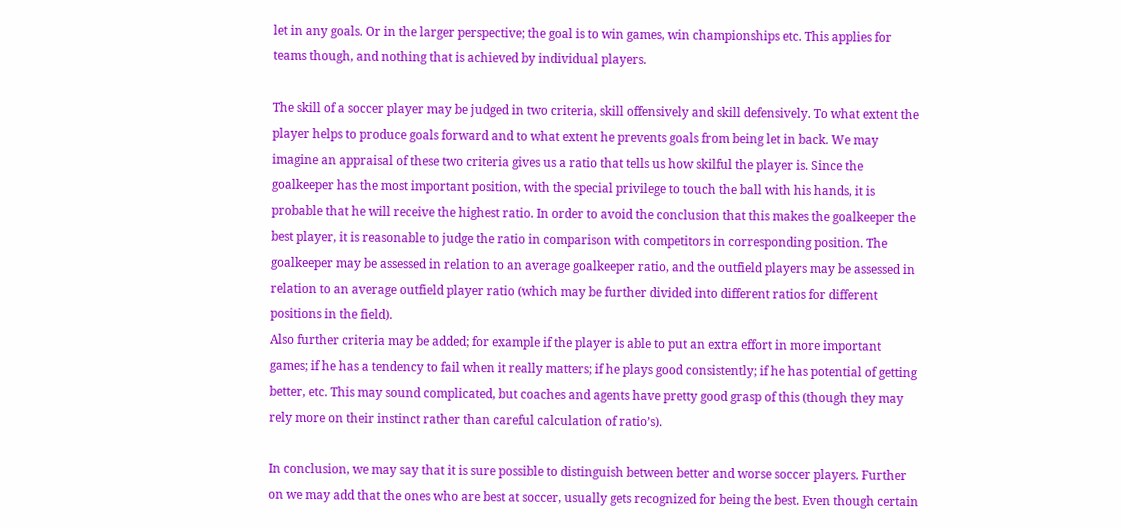let in any goals. Or in the larger perspective; the goal is to win games, win championships etc. This applies for teams though, and nothing that is achieved by individual players.

The skill of a soccer player may be judged in two criteria, skill offensively and skill defensively. To what extent the player helps to produce goals forward and to what extent he prevents goals from being let in back. We may imagine an appraisal of these two criteria gives us a ratio that tells us how skilful the player is. Since the goalkeeper has the most important position, with the special privilege to touch the ball with his hands, it is probable that he will receive the highest ratio. In order to avoid the conclusion that this makes the goalkeeper the best player, it is reasonable to judge the ratio in comparison with competitors in corresponding position. The goalkeeper may be assessed in relation to an average goalkeeper ratio, and the outfield players may be assessed in relation to an average outfield player ratio (which may be further divided into different ratios for different positions in the field).
Also further criteria may be added; for example if the player is able to put an extra effort in more important games; if he has a tendency to fail when it really matters; if he plays good consistently; if he has potential of getting better, etc. This may sound complicated, but coaches and agents have pretty good grasp of this (though they may rely more on their instinct rather than careful calculation of ratio’s).

In conclusion, we may say that it is sure possible to distinguish between better and worse soccer players. Further on we may add that the ones who are best at soccer, usually gets recognized for being the best. Even though certain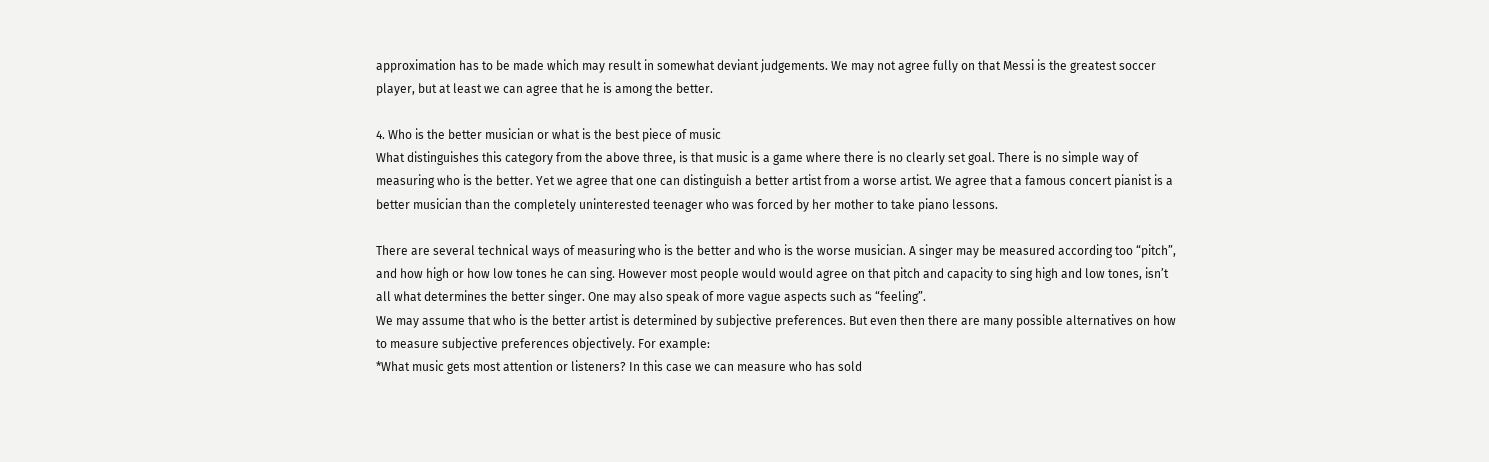approximation has to be made which may result in somewhat deviant judgements. We may not agree fully on that Messi is the greatest soccer player, but at least we can agree that he is among the better.

4. Who is the better musician or what is the best piece of music
What distinguishes this category from the above three, is that music is a game where there is no clearly set goal. There is no simple way of measuring who is the better. Yet we agree that one can distinguish a better artist from a worse artist. We agree that a famous concert pianist is a better musician than the completely uninterested teenager who was forced by her mother to take piano lessons.

There are several technical ways of measuring who is the better and who is the worse musician. A singer may be measured according too “pitch”, and how high or how low tones he can sing. However most people would would agree on that pitch and capacity to sing high and low tones, isn’t all what determines the better singer. One may also speak of more vague aspects such as “feeling”.
We may assume that who is the better artist is determined by subjective preferences. But even then there are many possible alternatives on how to measure subjective preferences objectively. For example:
*What music gets most attention or listeners? In this case we can measure who has sold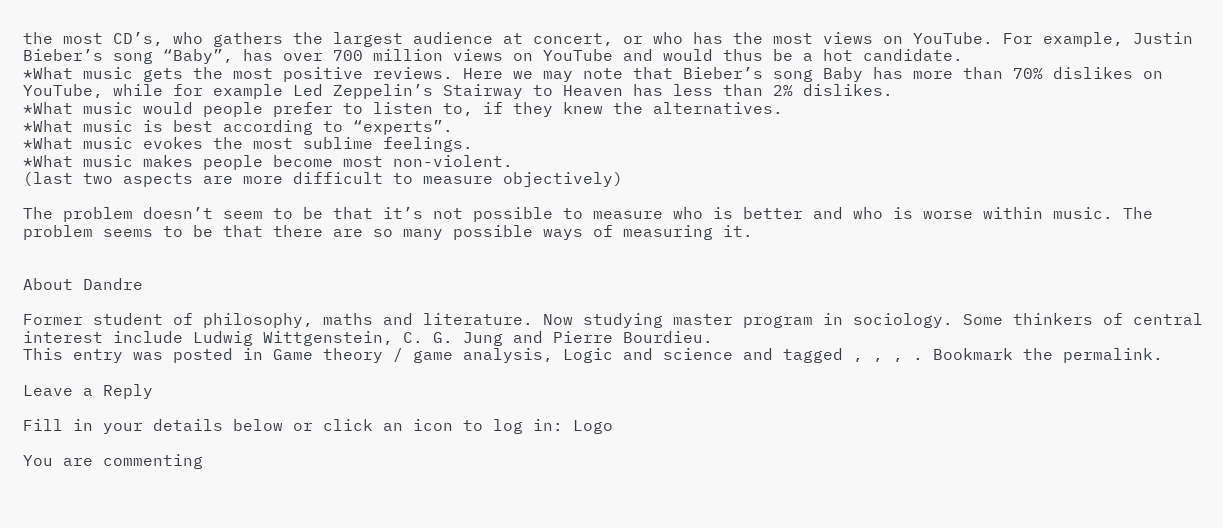the most CD’s, who gathers the largest audience at concert, or who has the most views on YouTube. For example, Justin Bieber’s song “Baby”, has over 700 million views on YouTube and would thus be a hot candidate.
*What music gets the most positive reviews. Here we may note that Bieber’s song Baby has more than 70% dislikes on YouTube, while for example Led Zeppelin’s Stairway to Heaven has less than 2% dislikes.
*What music would people prefer to listen to, if they knew the alternatives.
*What music is best according to “experts”.
*What music evokes the most sublime feelings.
*What music makes people become most non-violent.
(last two aspects are more difficult to measure objectively)

The problem doesn’t seem to be that it’s not possible to measure who is better and who is worse within music. The problem seems to be that there are so many possible ways of measuring it.


About Dandre

Former student of philosophy, maths and literature. Now studying master program in sociology. Some thinkers of central interest include Ludwig Wittgenstein, C. G. Jung and Pierre Bourdieu.
This entry was posted in Game theory / game analysis, Logic and science and tagged , , , . Bookmark the permalink.

Leave a Reply

Fill in your details below or click an icon to log in: Logo

You are commenting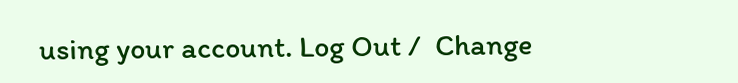using your account. Log Out /  Change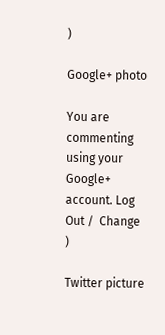)

Google+ photo

You are commenting using your Google+ account. Log Out /  Change )

Twitter picture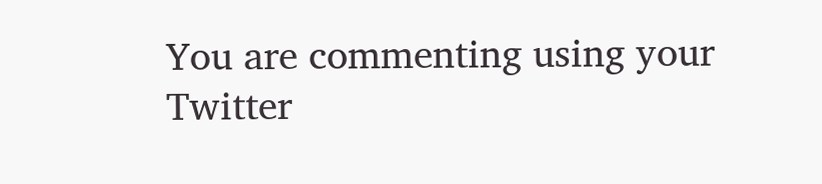You are commenting using your Twitter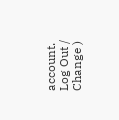account. Log Out /  Change )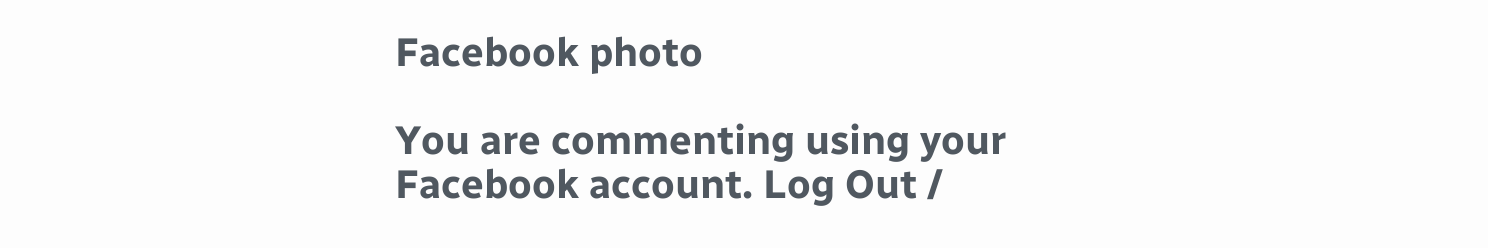Facebook photo

You are commenting using your Facebook account. Log Out /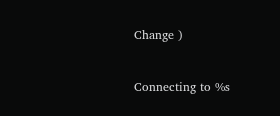Change )


Connecting to %s